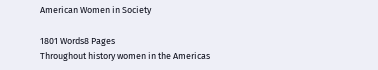American Women in Society

1801 Words8 Pages
Throughout history women in the Americas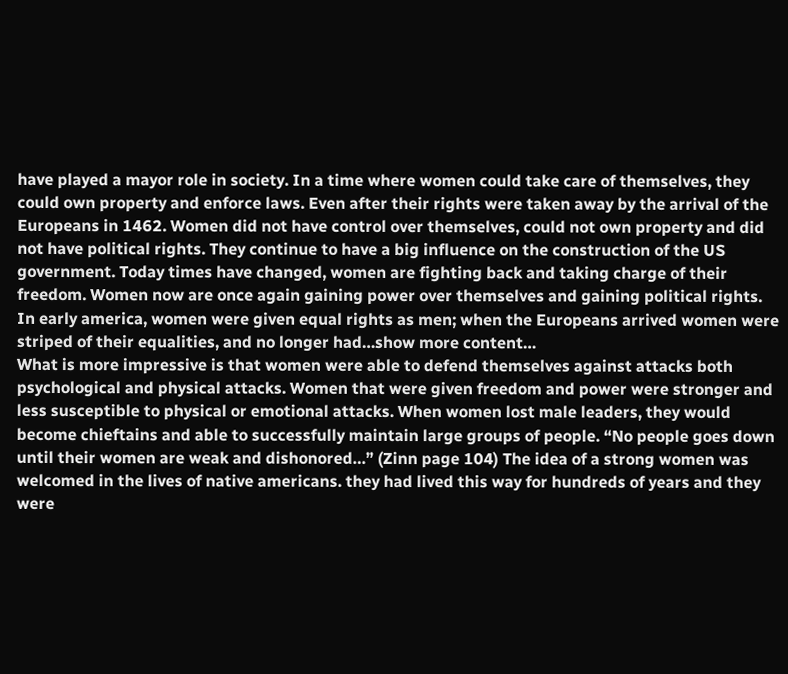have played a mayor role in society. In a time where women could take care of themselves, they could own property and enforce laws. Even after their rights were taken away by the arrival of the Europeans in 1462. Women did not have control over themselves, could not own property and did not have political rights. They continue to have a big influence on the construction of the US government. Today times have changed, women are fighting back and taking charge of their freedom. Women now are once again gaining power over themselves and gaining political rights. In early america, women were given equal rights as men; when the Europeans arrived women were striped of their equalities, and no longer had…show more content…
What is more impressive is that women were able to defend themselves against attacks both psychological and physical attacks. Women that were given freedom and power were stronger and less susceptible to physical or emotional attacks. When women lost male leaders, they would become chieftains and able to successfully maintain large groups of people. “No people goes down until their women are weak and dishonored…” (Zinn page 104) The idea of a strong women was welcomed in the lives of native americans. they had lived this way for hundreds of years and they were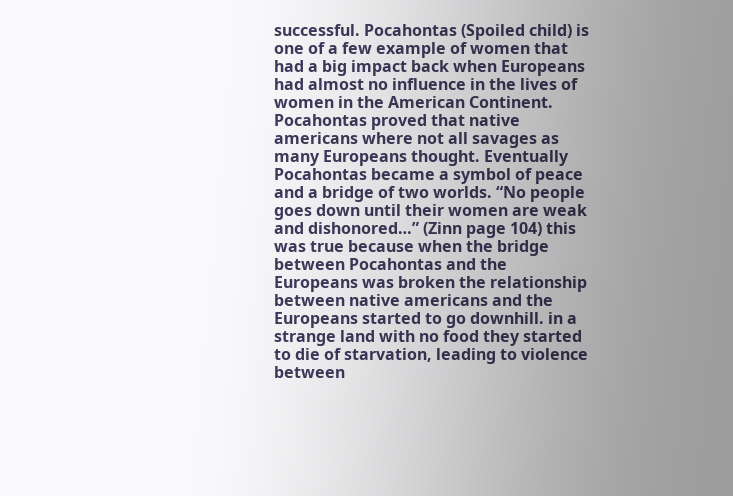successful. Pocahontas (Spoiled child) is one of a few example of women that had a big impact back when Europeans had almost no influence in the lives of women in the American Continent. Pocahontas proved that native americans where not all savages as many Europeans thought. Eventually Pocahontas became a symbol of peace and a bridge of two worlds. “No people goes down until their women are weak and dishonored…” (Zinn page 104) this was true because when the bridge between Pocahontas and the Europeans was broken the relationship between native americans and the Europeans started to go downhill. in a strange land with no food they started to die of starvation, leading to violence between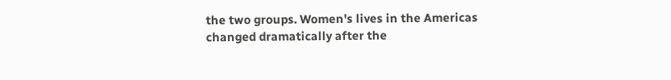the two groups. Women's lives in the Americas changed dramatically after the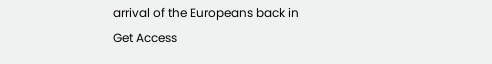arrival of the Europeans back in
Get Access